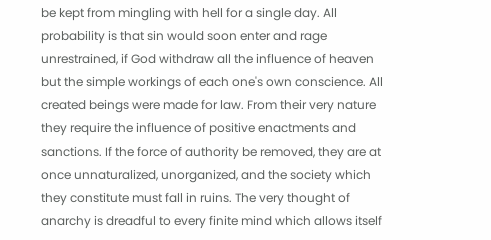be kept from mingling with hell for a single day. All probability is that sin would soon enter and rage unrestrained, if God withdraw all the influence of heaven but the simple workings of each one's own conscience. All created beings were made for law. From their very nature they require the influence of positive enactments and sanctions. If the force of authority be removed, they are at once unnaturalized, unorganized, and the society which they constitute must fall in ruins. The very thought of anarchy is dreadful to every finite mind which allows itself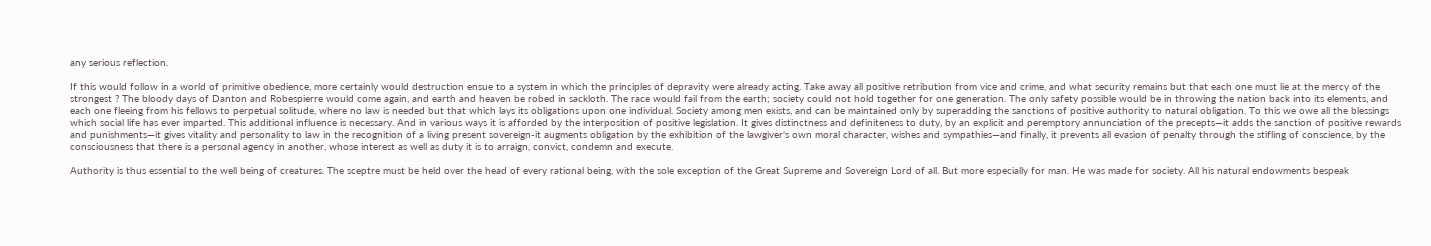any serious reflection.

If this would follow in a world of primitive obedience, more certainly would destruction ensue to a system in which the principles of depravity were already acting. Take away all positive retribution from vice and crime, and what security remains but that each one must lie at the mercy of the strongest ? The bloody days of Danton and Robespierre would come again, and earth and heaven be robed in sackloth. The race would fail from the earth; society could not hold together for one generation. The only safety possible would be in throwing the nation back into its elements, and each one fleeing from his fellows to perpetual solitude, where no law is needed but that which lays its obligations upon one individual. Society among men exists, and can be maintained only by superadding the sanctions of positive authority to natural obligation. To this we owe all the blessings which social life has ever imparted. This additional influence is necessary. And in various ways it is afforded by the interposition of positive legislation. It gives distinctness and definiteness to duty, by an explicit and peremptory annunciation of the precepts—it adds the sanction of positive rewards and punishments—it gives vitality and personality to law in the recognition of a living present sovereign-it augments obligation by the exhibition of the lawgiver's own moral character, wishes and sympathies—and finally, it prevents all evasion of penalty through the stifling of conscience, by the consciousness that there is a personal agency in another, whose interest as well as duty it is to arraign, convict, condemn and execute.

Authority is thus essential to the well being of creatures. The sceptre must be held over the head of every rational being, with the sole exception of the Great Supreme and Sovereign Lord of all. But more especially for man. He was made for society. All his natural endowments bespeak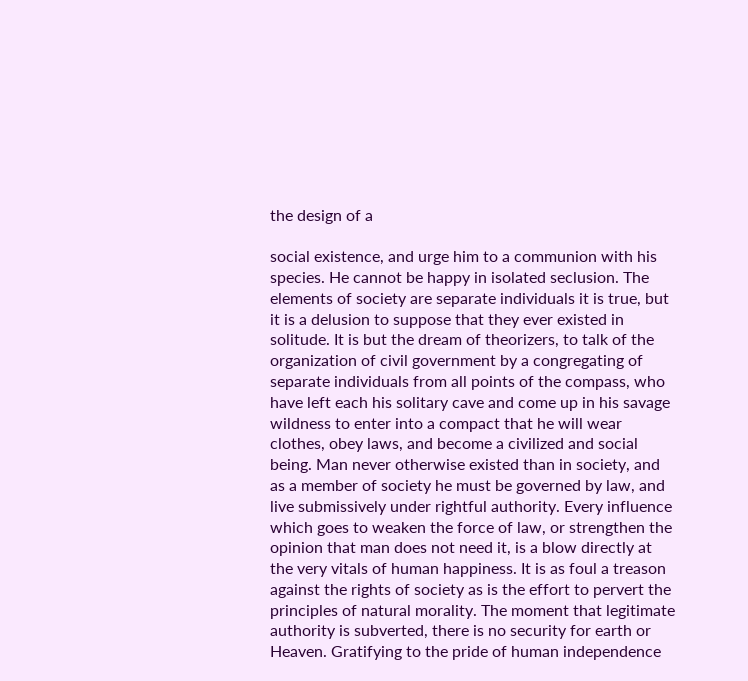the design of a

social existence, and urge him to a communion with his species. He cannot be happy in isolated seclusion. The elements of society are separate individuals it is true, but it is a delusion to suppose that they ever existed in solitude. It is but the dream of theorizers, to talk of the organization of civil government by a congregating of separate individuals from all points of the compass, who have left each his solitary cave and come up in his savage wildness to enter into a compact that he will wear clothes, obey laws, and become a civilized and social being. Man never otherwise existed than in society, and as a member of society he must be governed by law, and live submissively under rightful authority. Every influence which goes to weaken the force of law, or strengthen the opinion that man does not need it, is a blow directly at the very vitals of human happiness. It is as foul a treason against the rights of society as is the effort to pervert the principles of natural morality. The moment that legitimate authority is subverted, there is no security for earth or Heaven. Gratifying to the pride of human independence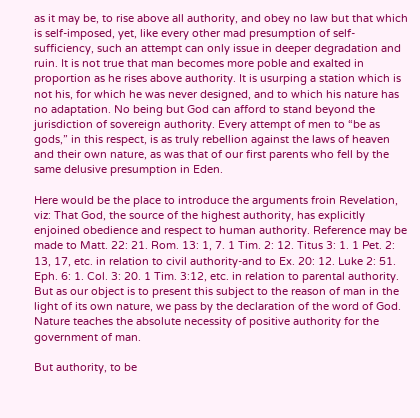as it may be, to rise above all authority, and obey no law but that which is self-imposed, yet, like every other mad presumption of self-sufficiency, such an attempt can only issue in deeper degradation and ruin. It is not true that man becomes more poble and exalted in proportion as he rises above authority. It is usurping a station which is not his, for which he was never designed, and to which his nature has no adaptation. No being but God can afford to stand beyond the jurisdiction of sovereign authority. Every attempt of men to “be as gods,” in this respect, is as truly rebellion against the laws of heaven and their own nature, as was that of our first parents who fell by the same delusive presumption in Eden.

Here would be the place to introduce the arguments froin Revelation, viz: That God, the source of the highest authority, has explicitly enjoined obedience and respect to human authority. Reference may be made to Matt. 22: 21. Rom. 13: 1, 7. 1 Tim. 2: 12. Titus 3: 1. 1 Pet. 2: 13, 17, etc. in relation to civil authority-and to Ex. 20: 12. Luke 2: 51. Eph. 6: 1. Col. 3: 20. 1 Tim. 3:12, etc. in relation to parental authority. But as our object is to present this subject to the reason of man in the light of its own nature, we pass by the declaration of the word of God. Nature teaches the absolute necessity of positive authority for the government of man.

But authority, to be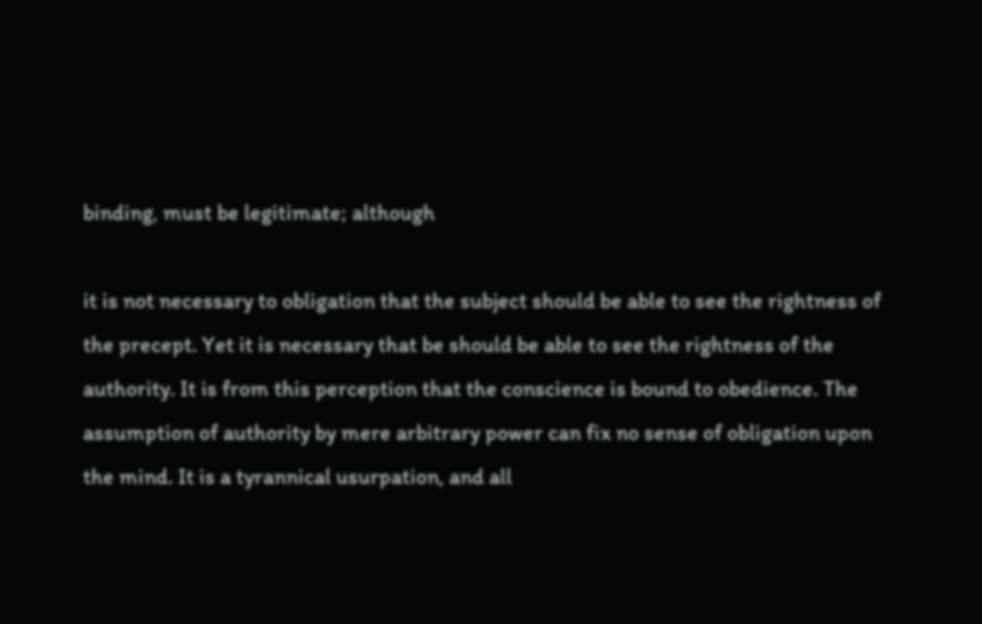binding, must be legitimate; although

it is not necessary to obligation that the subject should be able to see the rightness of the precept. Yet it is necessary that be should be able to see the rightness of the authority. It is from this perception that the conscience is bound to obedience. The assumption of authority by mere arbitrary power can fix no sense of obligation upon the mind. It is a tyrannical usurpation, and all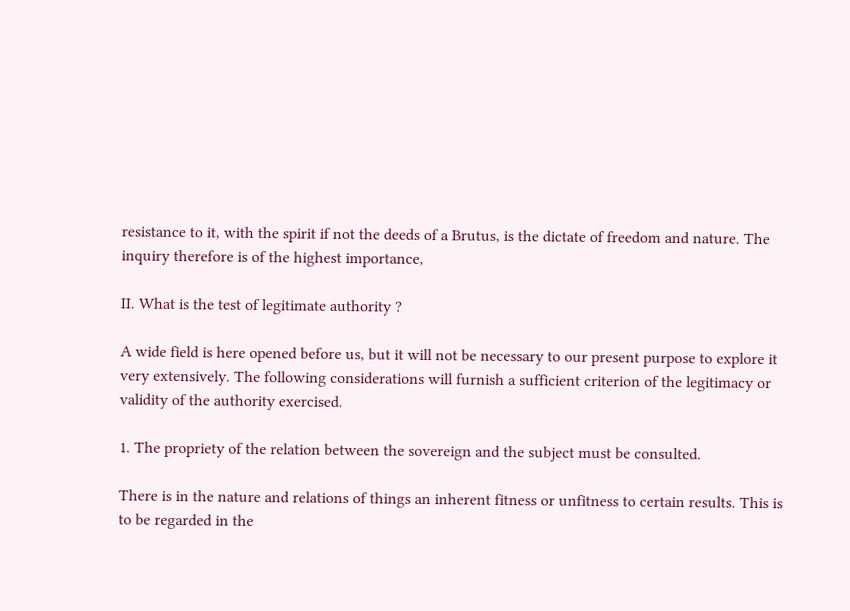resistance to it, with the spirit if not the deeds of a Brutus, is the dictate of freedom and nature. The inquiry therefore is of the highest importance,

II. What is the test of legitimate authority ?

A wide field is here opened before us, but it will not be necessary to our present purpose to explore it very extensively. The following considerations will furnish a sufficient criterion of the legitimacy or validity of the authority exercised.

1. The propriety of the relation between the sovereign and the subject must be consulted.

There is in the nature and relations of things an inherent fitness or unfitness to certain results. This is to be regarded in the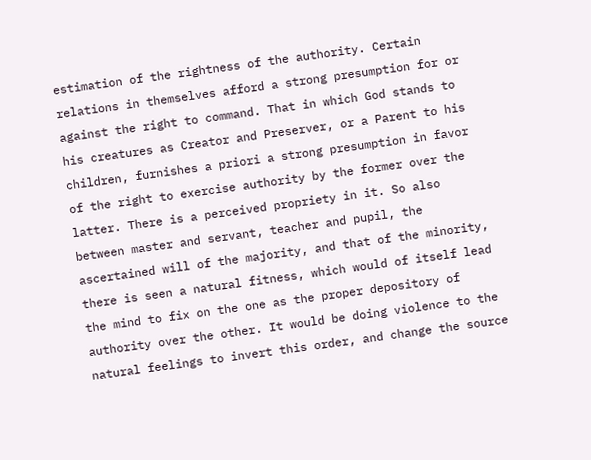estimation of the rightness of the authority. Certain relations in themselves afford a strong presumption for or against the right to command. That in which God stands to his creatures as Creator and Preserver, or a Parent to his children, furnishes a priori a strong presumption in favor of the right to exercise authority by the former over the latter. There is a perceived propriety in it. So also between master and servant, teacher and pupil, the ascertained will of the majority, and that of the minority, there is seen a natural fitness, which would of itself lead the mind to fix on the one as the proper depository of authority over the other. It would be doing violence to the natural feelings to invert this order, and change the source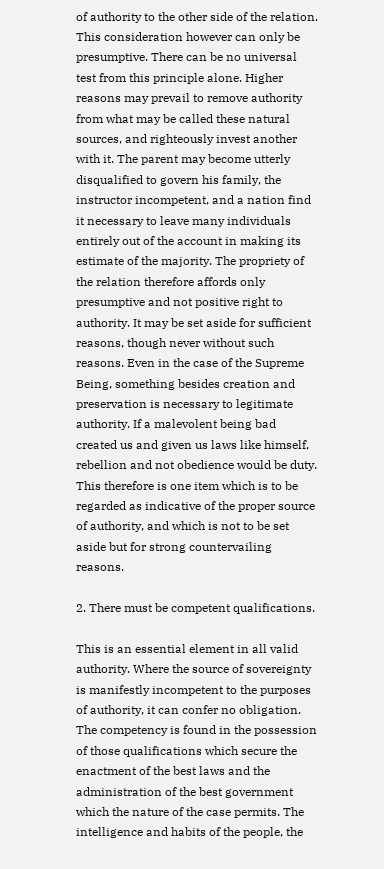of authority to the other side of the relation. This consideration however can only be presumptive. There can be no universal test from this principle alone. Higher reasons may prevail to remove authority from what may be called these natural sources, and righteously invest another with it. The parent may become utterly disqualified to govern his family, the instructor incompetent, and a nation find it necessary to leave many individuals entirely out of the account in making its estimate of the majority. The propriety of the relation therefore affords only presumptive and not positive right to authority. It may be set aside for sufficient reasons, though never without such reasons. Even in the case of the Supreme Being, something besides creation and preservation is necessary to legitimate authority. If a malevolent being bad created us and given us laws like himself, rebellion and not obedience would be duty. This therefore is one item which is to be regarded as indicative of the proper source of authority, and which is not to be set aside but for strong countervailing reasons.

2. There must be competent qualifications.

This is an essential element in all valid authority. Where the source of sovereignty is manifestly incompetent to the purposes of authority, it can confer no obligation. The competency is found in the possession of those qualifications which secure the enactment of the best laws and the administration of the best government which the nature of the case permits. The intelligence and habits of the people, the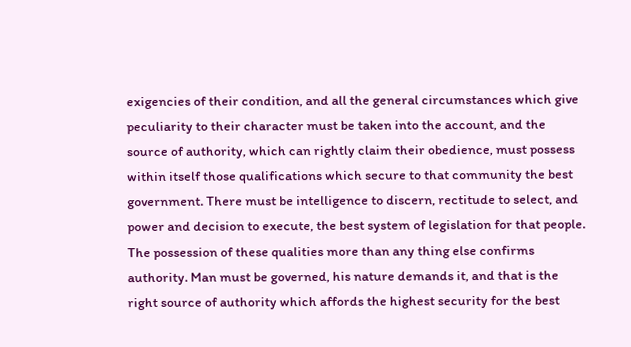exigencies of their condition, and all the general circumstances which give peculiarity to their character must be taken into the account, and the source of authority, which can rightly claim their obedience, must possess within itself those qualifications which secure to that community the best government. There must be intelligence to discern, rectitude to select, and power and decision to execute, the best system of legislation for that people. The possession of these qualities more than any thing else confirms authority. Man must be governed, his nature demands it, and that is the right source of authority which affords the highest security for the best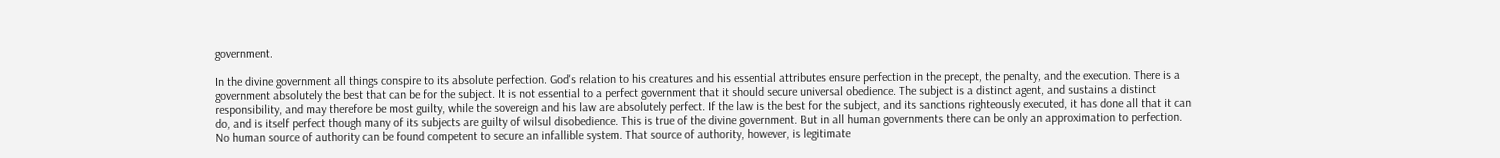government.

In the divine government all things conspire to its absolute perfection. God's relation to his creatures and his essential attributes ensure perfection in the precept, the penalty, and the execution. There is a government absolutely the best that can be for the subject. It is not essential to a perfect government that it should secure universal obedience. The subject is a distinct agent, and sustains a distinct responsibility, and may therefore be most guilty, while the sovereign and his law are absolutely perfect. If the law is the best for the subject, and its sanctions righteously executed, it has done all that it can do, and is itself perfect though many of its subjects are guilty of wilsul disobedience. This is true of the divine government. But in all human governments there can be only an approximation to perfection. No human source of authority can be found competent to secure an infallible system. That source of authority, however, is legitimate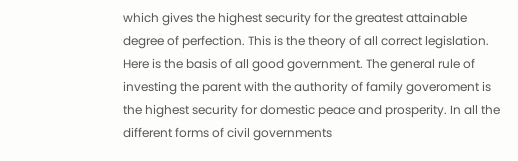which gives the highest security for the greatest attainable degree of perfection. This is the theory of all correct legislation. Here is the basis of all good government. The general rule of investing the parent with the authority of family goveroment is the highest security for domestic peace and prosperity. In all the different forms of civil governments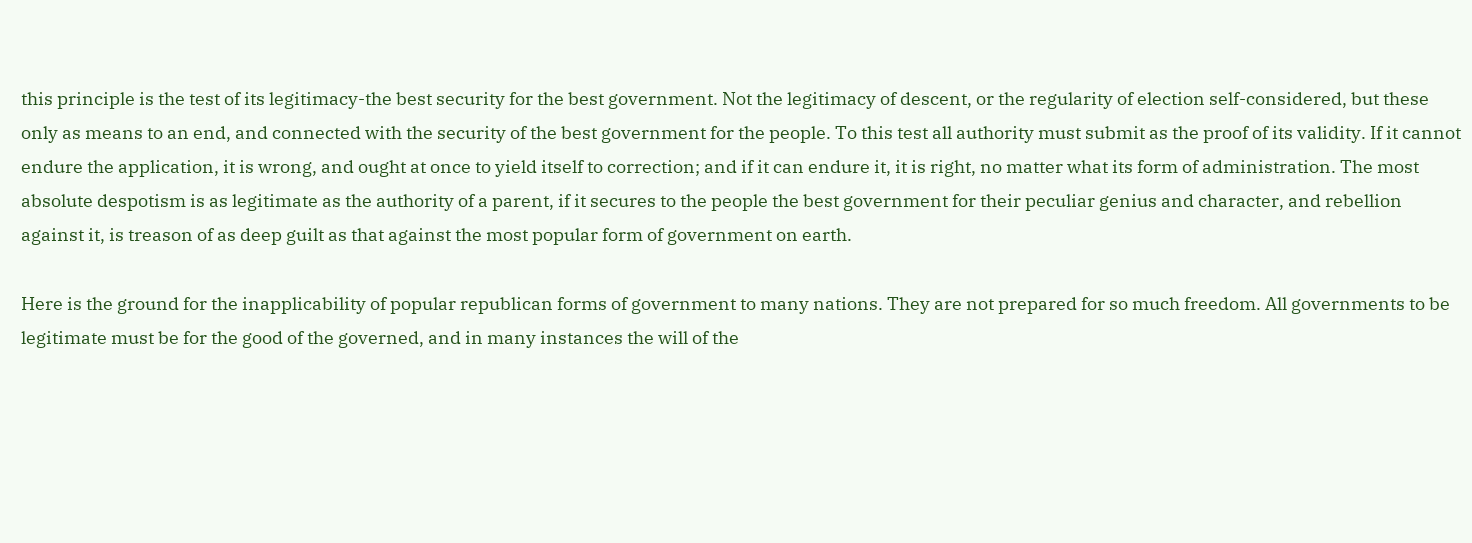this principle is the test of its legitimacy-the best security for the best government. Not the legitimacy of descent, or the regularity of election self-considered, but these only as means to an end, and connected with the security of the best government for the people. To this test all authority must submit as the proof of its validity. If it cannot endure the application, it is wrong, and ought at once to yield itself to correction; and if it can endure it, it is right, no matter what its form of administration. The most absolute despotism is as legitimate as the authority of a parent, if it secures to the people the best government for their peculiar genius and character, and rebellion against it, is treason of as deep guilt as that against the most popular form of government on earth.

Here is the ground for the inapplicability of popular republican forms of government to many nations. They are not prepared for so much freedom. All governments to be legitimate must be for the good of the governed, and in many instances the will of the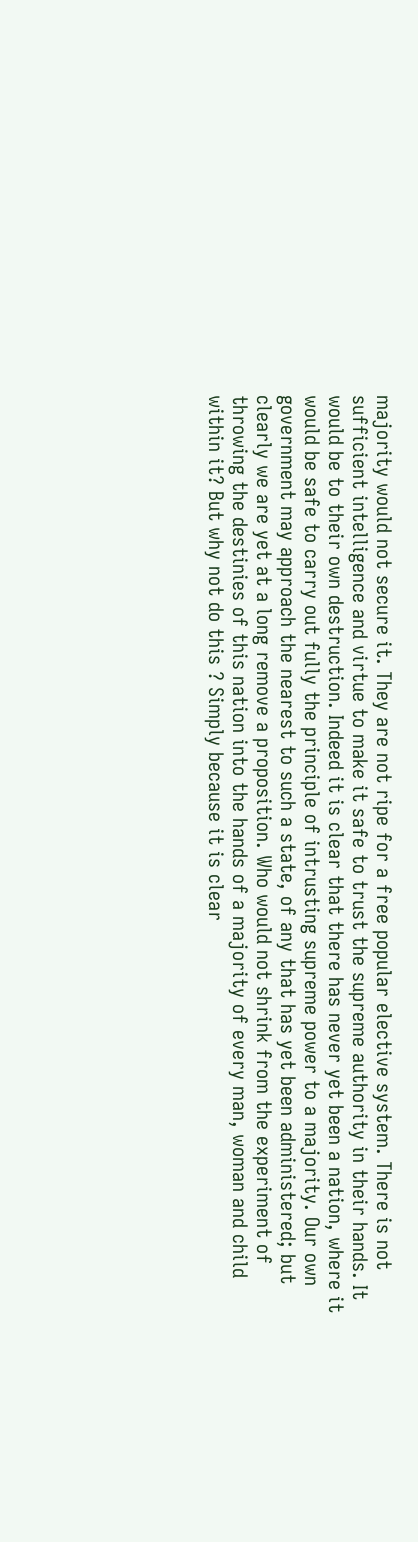majority would not secure it. They are not ripe for a free popular elective system. There is not sufficient intelligence and virtue to make it safe to trust the supreme authority in their hands. It would be to their own destruction. Indeed it is clear that there has never yet been a nation, where it would be safe to carry out fully the principle of intrusting supreme power to a majority. Our own government may approach the nearest to such a state, of any that has yet been administered; but clearly we are yet at a long remove a proposition. Who would not shrink from the experiment of throwing the destinies of this nation into the hands of a majority of every man, woman and child within it? But why not do this ? Simply because it is clear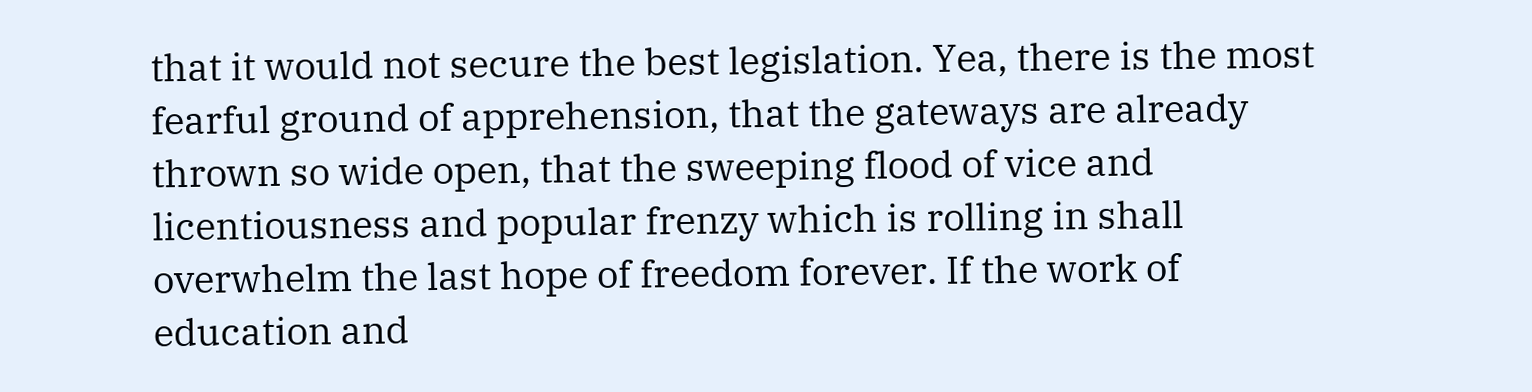that it would not secure the best legislation. Yea, there is the most fearful ground of apprehension, that the gateways are already thrown so wide open, that the sweeping flood of vice and licentiousness and popular frenzy which is rolling in shall overwhelm the last hope of freedom forever. If the work of education and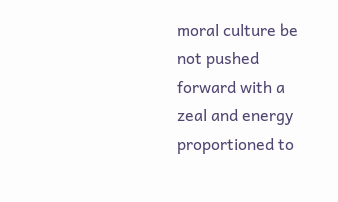moral culture be not pushed forward with a zeal and energy proportioned to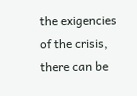the exigencies of the crisis, there can be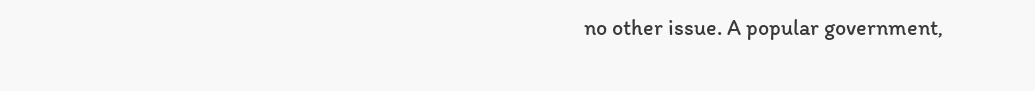no other issue. A popular government,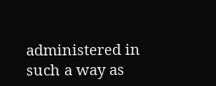administered in such a way as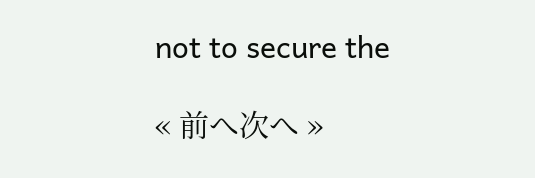not to secure the

« 前へ次へ »